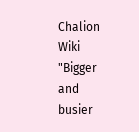Chalion Wiki
"Bigger and busier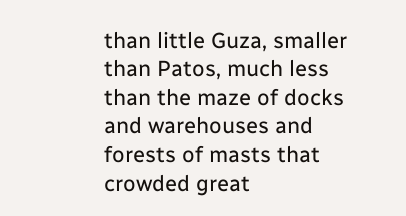than little Guza, smaller than Patos, much less than the maze of docks and warehouses and forests of masts that crowded great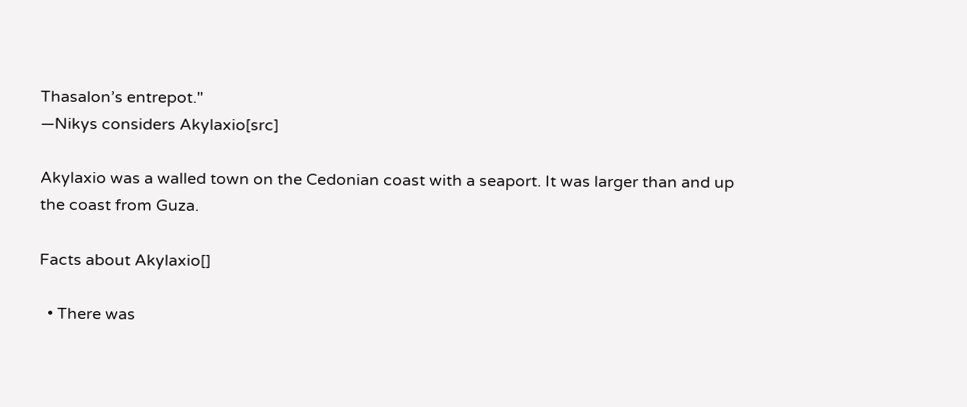Thasalon’s entrepot."
―Nikys considers Akylaxio[src]

Akylaxio was a walled town on the Cedonian coast with a seaport. It was larger than and up the coast from Guza.

Facts about Akylaxio[]

  • There was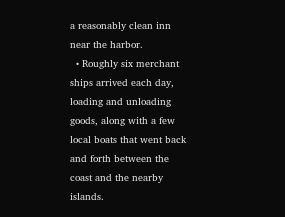a reasonably clean inn near the harbor.
  • Roughly six merchant ships arrived each day, loading and unloading goods, along with a few local boats that went back and forth between the coast and the nearby islands.